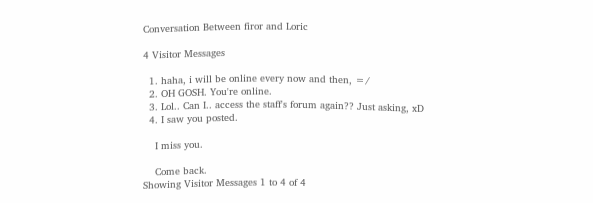Conversation Between firor and Loric

4 Visitor Messages

  1. haha, i will be online every now and then, =/
  2. OH GOSH. You're online.
  3. Lol.. Can I.. access the staff's forum again?? Just asking, xD
  4. I saw you posted.

    I miss you.

    Come back.
Showing Visitor Messages 1 to 4 of 4